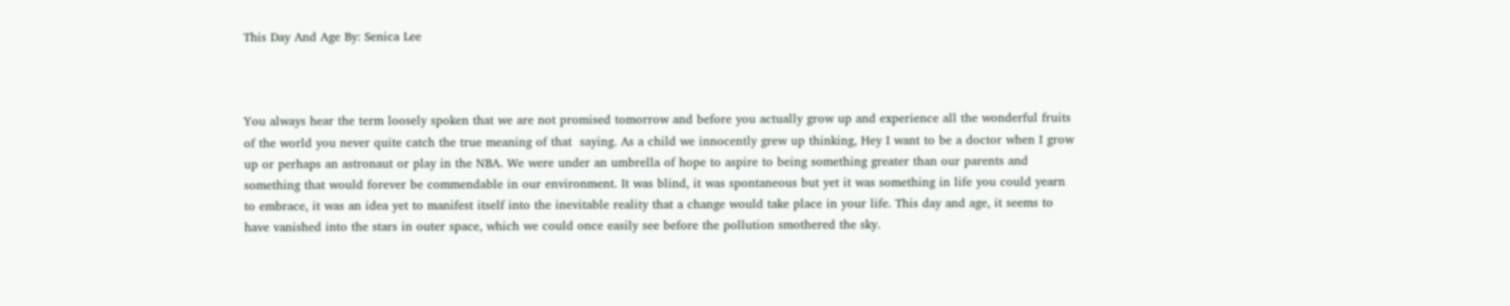This Day And Age By: Senica Lee



You always hear the term loosely spoken that we are not promised tomorrow and before you actually grow up and experience all the wonderful fruits of the world you never quite catch the true meaning of that  saying. As a child we innocently grew up thinking, Hey I want to be a doctor when I grow up or perhaps an astronaut or play in the NBA. We were under an umbrella of hope to aspire to being something greater than our parents and something that would forever be commendable in our environment. It was blind, it was spontaneous but yet it was something in life you could yearn to embrace, it was an idea yet to manifest itself into the inevitable reality that a change would take place in your life. This day and age, it seems to have vanished into the stars in outer space, which we could once easily see before the pollution smothered the sky.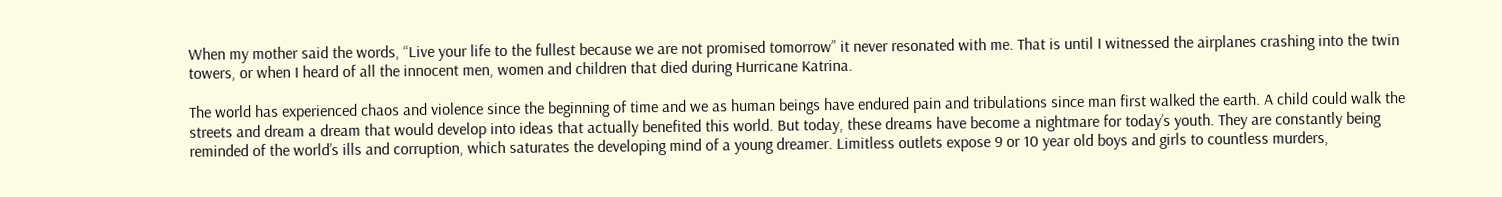When my mother said the words, “Live your life to the fullest because we are not promised tomorrow” it never resonated with me. That is until I witnessed the airplanes crashing into the twin towers, or when I heard of all the innocent men, women and children that died during Hurricane Katrina.

The world has experienced chaos and violence since the beginning of time and we as human beings have endured pain and tribulations since man first walked the earth. A child could walk the streets and dream a dream that would develop into ideas that actually benefited this world. But today, these dreams have become a nightmare for today’s youth. They are constantly being reminded of the world’s ills and corruption, which saturates the developing mind of a young dreamer. Limitless outlets expose 9 or 10 year old boys and girls to countless murders,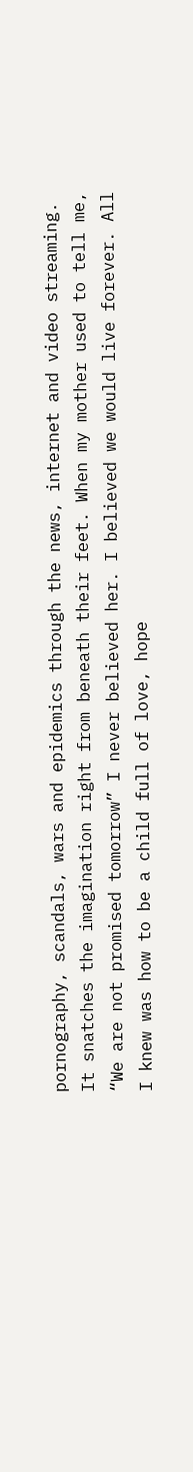pornography, scandals, wars and epidemics through the news, internet and video streaming. It snatches the imagination right from beneath their feet. When my mother used to tell me, “We are not promised tomorrow” I never believed her. I believed we would live forever. All I knew was how to be a child full of love, hope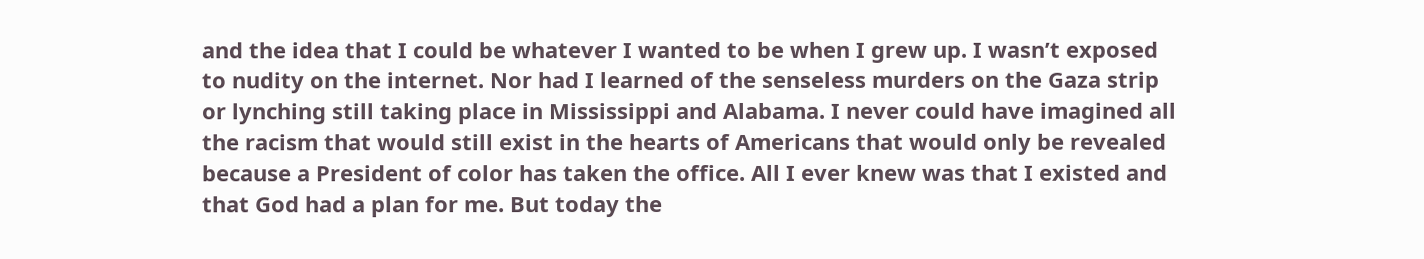and the idea that I could be whatever I wanted to be when I grew up. I wasn’t exposed to nudity on the internet. Nor had I learned of the senseless murders on the Gaza strip or lynching still taking place in Mississippi and Alabama. I never could have imagined all the racism that would still exist in the hearts of Americans that would only be revealed because a President of color has taken the office. All I ever knew was that I existed and that God had a plan for me. But today the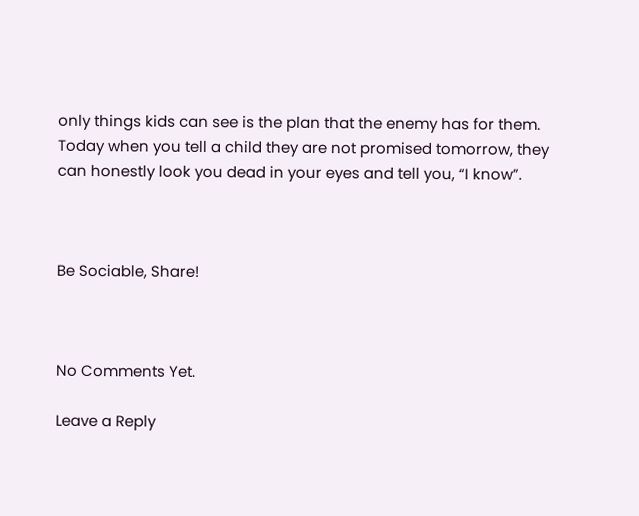only things kids can see is the plan that the enemy has for them. Today when you tell a child they are not promised tomorrow, they can honestly look you dead in your eyes and tell you, “I know”.



Be Sociable, Share!



No Comments Yet.

Leave a Reply